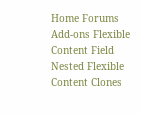Home Forums Add-ons Flexible Content Field Nested Flexible Content Clones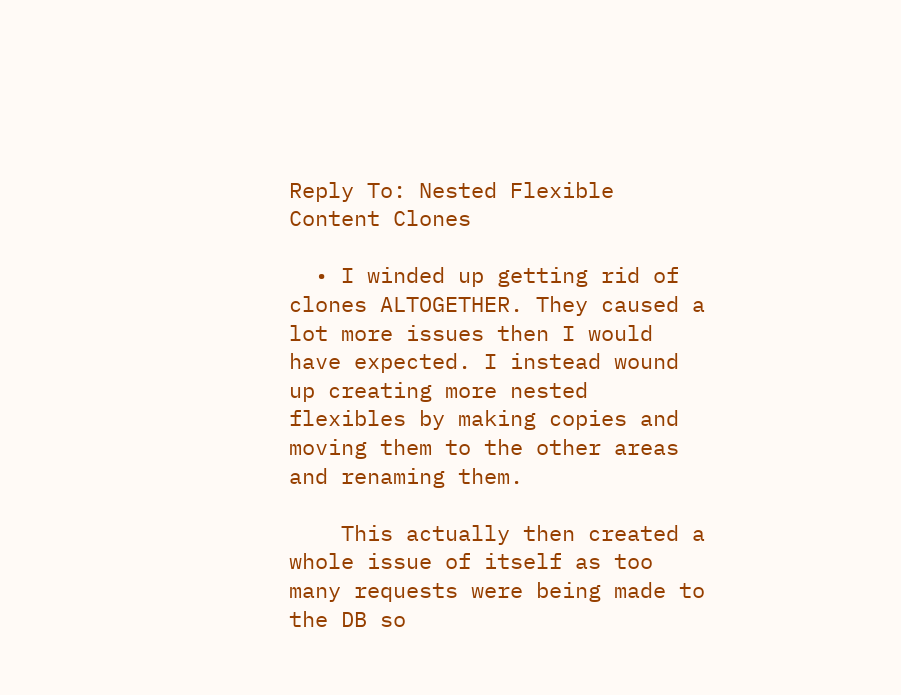Reply To: Nested Flexible Content Clones

  • I winded up getting rid of clones ALTOGETHER. They caused a lot more issues then I would have expected. I instead wound up creating more nested flexibles by making copies and moving them to the other areas and renaming them.

    This actually then created a whole issue of itself as too many requests were being made to the DB so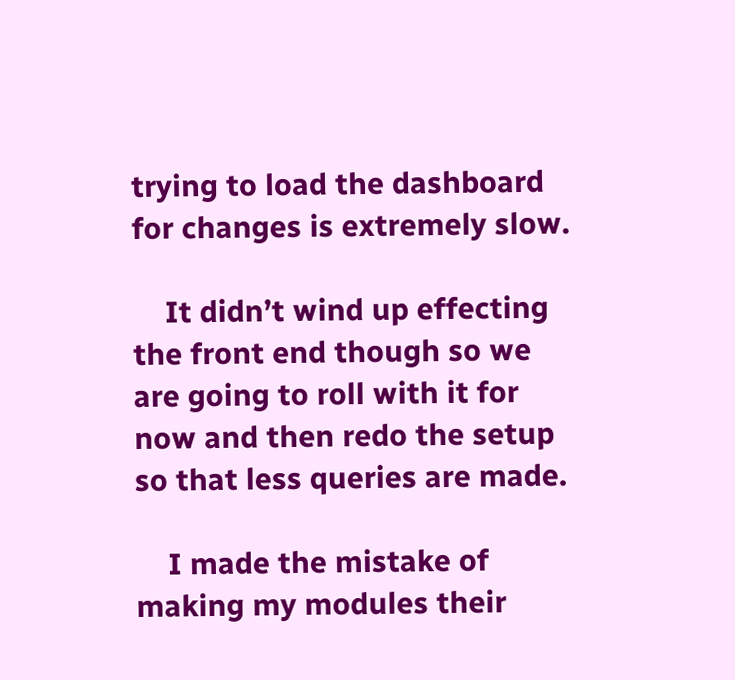trying to load the dashboard for changes is extremely slow.

    It didn’t wind up effecting the front end though so we are going to roll with it for now and then redo the setup so that less queries are made.

    I made the mistake of making my modules their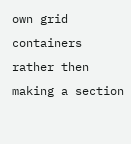own grid containers rather then making a section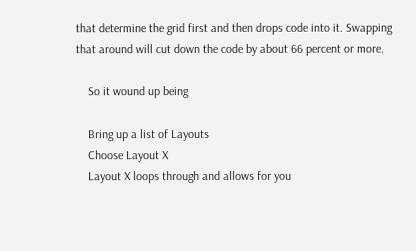that determine the grid first and then drops code into it. Swapping that around will cut down the code by about 66 percent or more.

    So it wound up being

    Bring up a list of Layouts
    Choose Layout X
    Layout X loops through and allows for you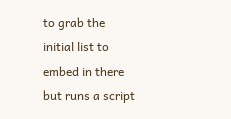to grab the initial list to embed in there but runs a script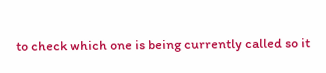to check which one is being currently called so it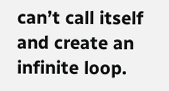can’t call itself and create an infinite loop.